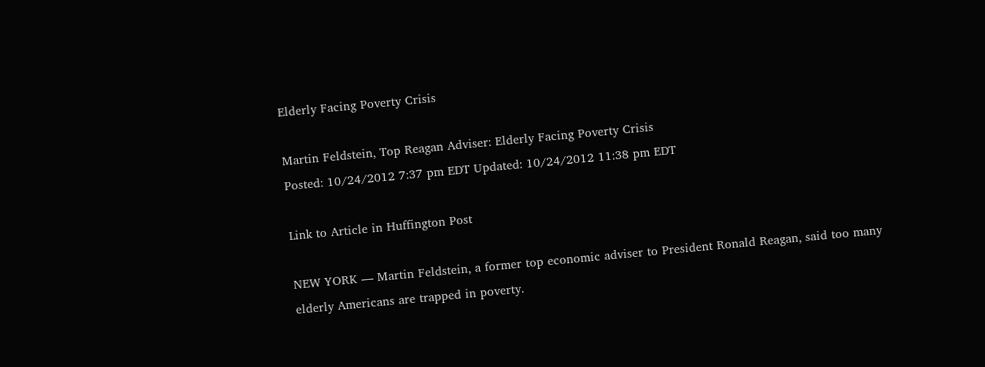Elderly Facing Poverty Crisis

Martin Feldstein, Top Reagan Adviser: Elderly Facing Poverty Crisis
Posted: 10/24/2012 7:37 pm EDT Updated: 10/24/2012 11:38 pm EDT

Link to Article in Huffington Post

NEW YORK — Martin Feldstein, a former top economic adviser to President Ronald Reagan, said too many elderly Americans are trapped in poverty.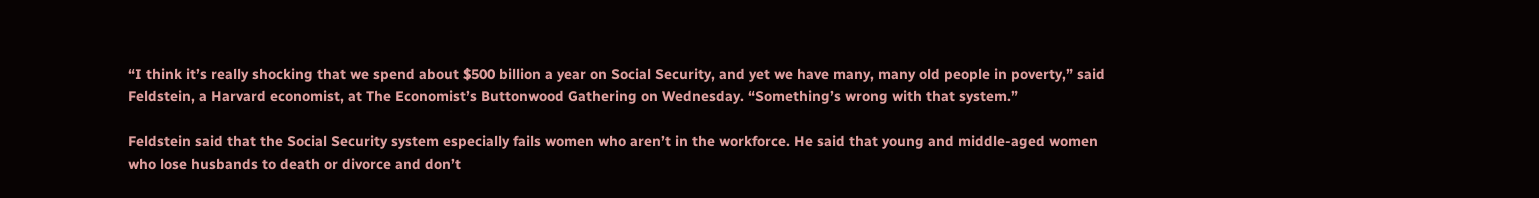“I think it’s really shocking that we spend about $500 billion a year on Social Security, and yet we have many, many old people in poverty,” said Feldstein, a Harvard economist, at The Economist’s Buttonwood Gathering on Wednesday. “Something’s wrong with that system.”

Feldstein said that the Social Security system especially fails women who aren’t in the workforce. He said that young and middle-aged women who lose husbands to death or divorce and don’t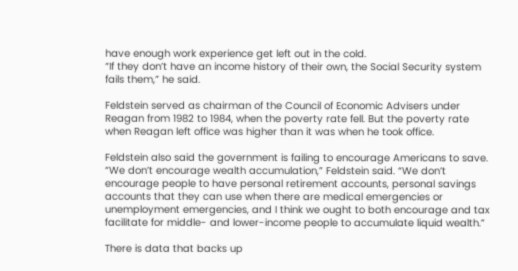have enough work experience get left out in the cold.
“If they don’t have an income history of their own, the Social Security system fails them,” he said.

Feldstein served as chairman of the Council of Economic Advisers under Reagan from 1982 to 1984, when the poverty rate fell. But the poverty rate when Reagan left office was higher than it was when he took office.

Feldstein also said the government is failing to encourage Americans to save.
“We don’t encourage wealth accumulation,” Feldstein said. “We don’t encourage people to have personal retirement accounts, personal savings accounts that they can use when there are medical emergencies or unemployment emergencies, and I think we ought to both encourage and tax facilitate for middle- and lower-income people to accumulate liquid wealth.”

There is data that backs up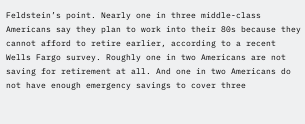Feldstein’s point. Nearly one in three middle-class Americans say they plan to work into their 80s because they cannot afford to retire earlier, according to a recent Wells Fargo survey. Roughly one in two Americans are not saving for retirement at all. And one in two Americans do not have enough emergency savings to cover three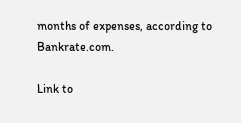months of expenses, according to Bankrate.com.

Link to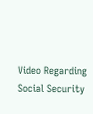Video Regarding Social Security